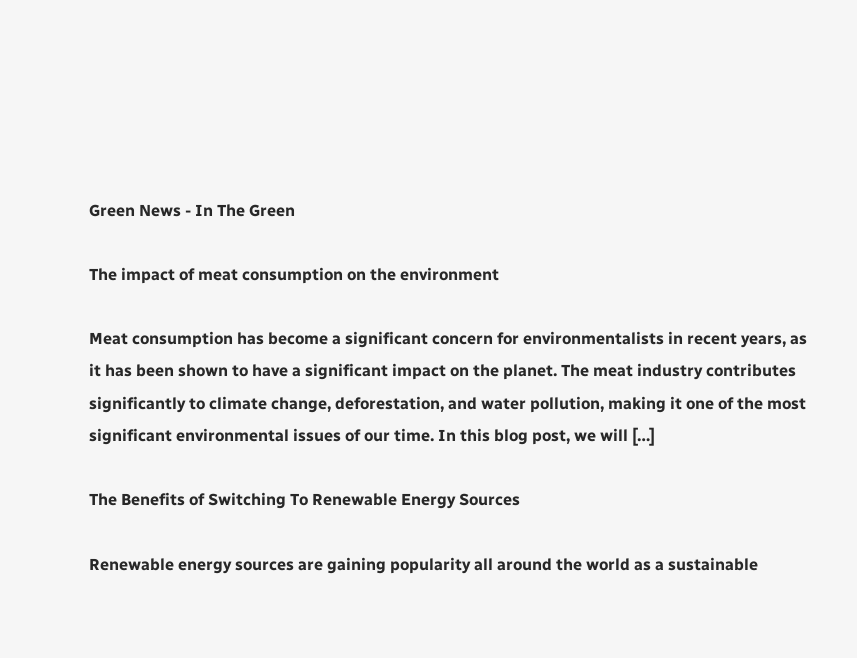Green News - In The Green

The impact of meat consumption on the environment

Meat consumption has become a significant concern for environmentalists in recent years, as it has been shown to have a significant impact on the planet. The meat industry contributes significantly to climate change, deforestation, and water pollution, making it one of the most significant environmental issues of our time. In this blog post, we will […]

The Benefits of Switching To Renewable Energy Sources

Renewable energy sources are gaining popularity all around the world as a sustainable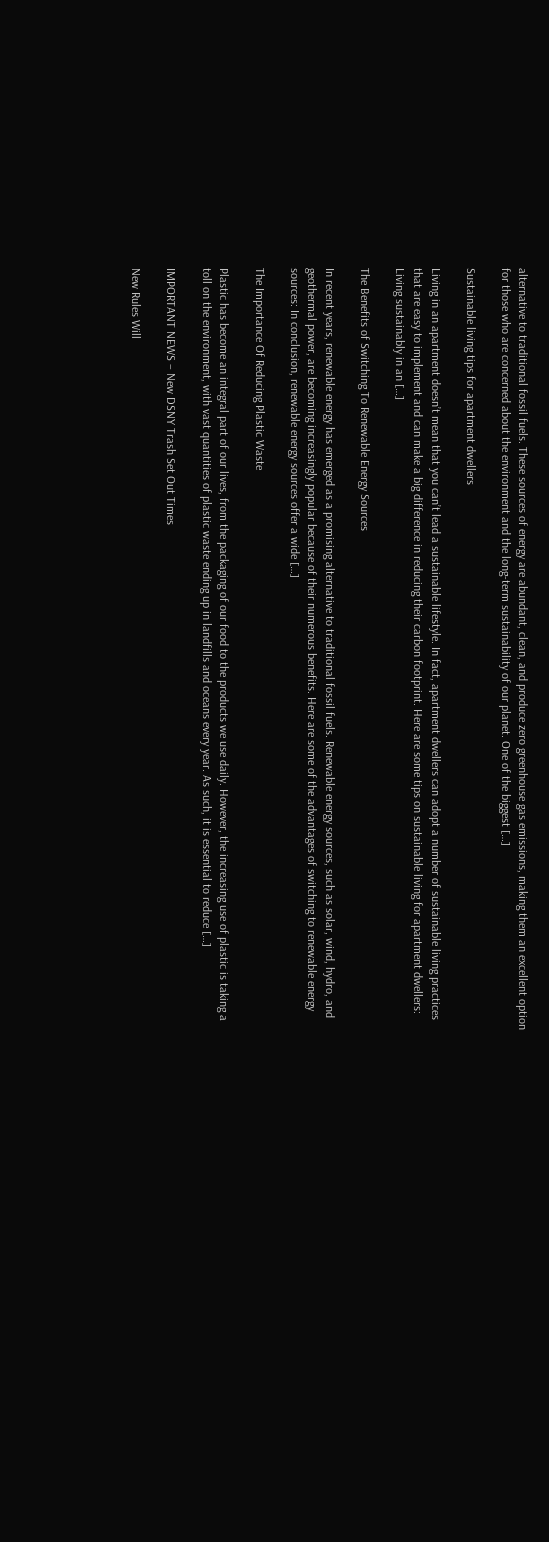alternative to traditional fossil fuels. These sources of energy are abundant, clean, and produce zero greenhouse gas emissions, making them an excellent option for those who are concerned about the environment and the long-term sustainability of our planet. One of the biggest […]

Sustainable living tips for apartment dwellers

Living in an apartment doesn’t mean that you can’t lead a sustainable lifestyle. In fact, apartment dwellers can adopt a number of sustainable living practices that are easy to implement and can make a big difference in reducing their carbon footprint. Here are some tips on sustainable living for apartment dwellers: Living sustainably in an […]

The Benefits of Switching To Renewable Energy Sources

In recent years, renewable energy has emerged as a promising alternative to traditional fossil fuels. Renewable energy sources, such as solar, wind, hydro, and geothermal power, are becoming increasingly popular because of their numerous benefits. Here are some of the advantages of switching to renewable energy sources: In conclusion, renewable energy sources offer a wide […]

The Importance Of Reducing Plastic Waste

Plastic has become an integral part of our lives, from the packaging of our food to the products we use daily. However, the increasing use of plastic is taking a toll on the environment, with vast quantities of plastic waste ending up in landfills and oceans every year. As such, it is essential to reduce […]

IMPORTANT NEWS – New DSNY Trash Set Out Times

New Rules Will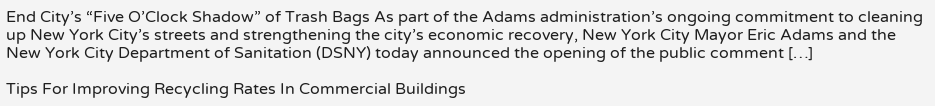End City’s “Five O’Clock Shadow” of Trash Bags As part of the Adams administration’s ongoing commitment to cleaning up New York City’s streets and strengthening the city’s economic recovery, New York City Mayor Eric Adams and the New York City Department of Sanitation (DSNY) today announced the opening of the public comment […]

Tips For Improving Recycling Rates In Commercial Buildings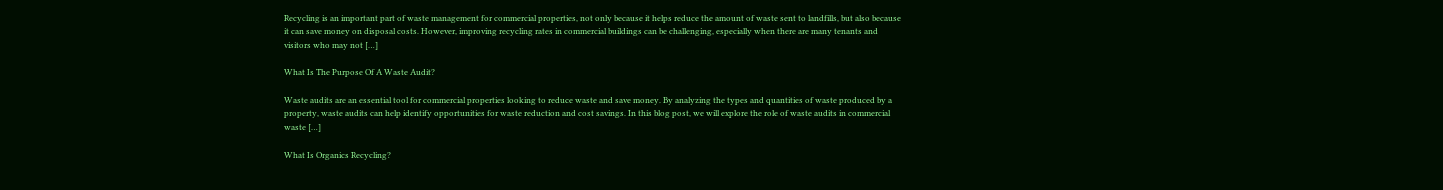Recycling is an important part of waste management for commercial properties, not only because it helps reduce the amount of waste sent to landfills, but also because it can save money on disposal costs. However, improving recycling rates in commercial buildings can be challenging, especially when there are many tenants and visitors who may not […]

What Is The Purpose Of A Waste Audit?

Waste audits are an essential tool for commercial properties looking to reduce waste and save money. By analyzing the types and quantities of waste produced by a property, waste audits can help identify opportunities for waste reduction and cost savings. In this blog post, we will explore the role of waste audits in commercial waste […]

What Is Organics Recycling?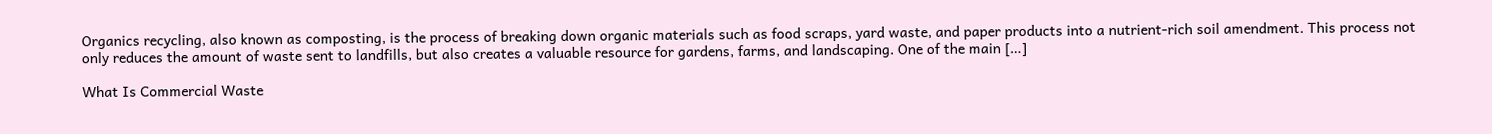Organics recycling, also known as composting, is the process of breaking down organic materials such as food scraps, yard waste, and paper products into a nutrient-rich soil amendment. This process not only reduces the amount of waste sent to landfills, but also creates a valuable resource for gardens, farms, and landscaping. One of the main […]

What Is Commercial Waste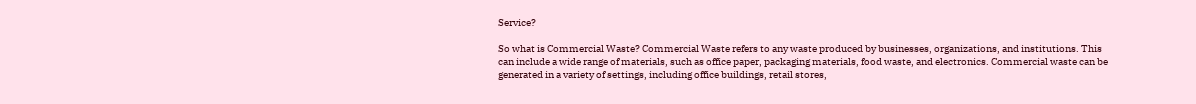Service?

So what is Commercial Waste? Commercial Waste refers to any waste produced by businesses, organizations, and institutions. This can include a wide range of materials, such as office paper, packaging materials, food waste, and electronics. Commercial waste can be generated in a variety of settings, including office buildings, retail stores,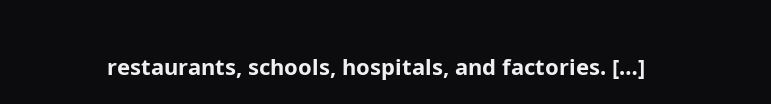restaurants, schools, hospitals, and factories. […]